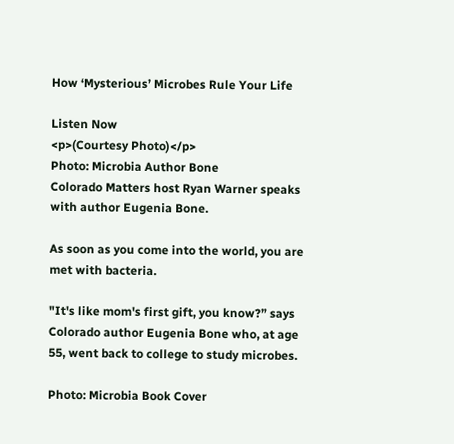How ‘Mysterious’ Microbes Rule Your Life

Listen Now
<p>(Courtesy Photo)</p>
Photo: Microbia Author Bone
Colorado Matters host Ryan Warner speaks with author Eugenia Bone.

As soon as you come into the world, you are met with bacteria.

"It's like mom's first gift, you know?” says Colorado author Eugenia Bone who, at age 55, went back to college to study microbes.

Photo: Microbia Book Cover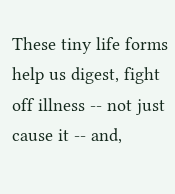These tiny life forms help us digest, fight off illness -- not just cause it -- and,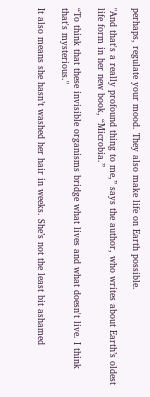perhaps, regulate your mood. They also make life on Earth possible.

"And that's a really profound thing to me,” says the author, who writes about Earth’s oldest life form in her new book, “Microbia.”

“To think that these invisible organisms bridge what lives and what doesn't live. I think that's mysterious."

It also means she hasn’t washed her hair in weeks. She’s not the least bit ashamed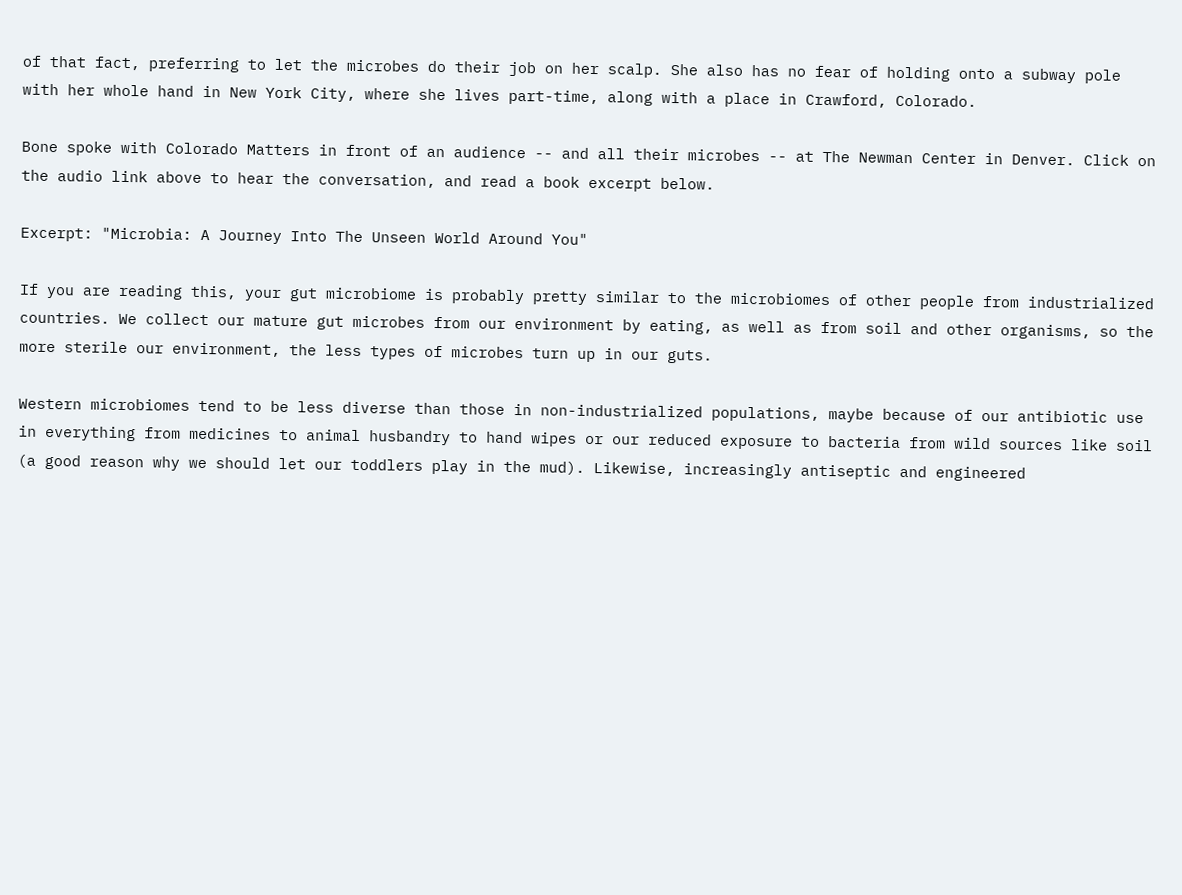of that fact, preferring to let the microbes do their job on her scalp. She also has no fear of holding onto a subway pole with her whole hand in New York City, where she lives part-time, along with a place in Crawford, Colorado.

Bone spoke with Colorado Matters in front of an audience -- and all their microbes -- at The Newman Center in Denver. Click on the audio link above to hear the conversation, and read a book excerpt below.

Excerpt: "Microbia: A Journey Into The Unseen World Around You"

If you are reading this, your gut microbiome is probably pretty similar to the microbiomes of other people from industrialized countries. We collect our mature gut microbes from our environment by eating, as well as from soil and other organisms, so the more sterile our environment, the less types of microbes turn up in our guts.

Western microbiomes tend to be less diverse than those in non-industrialized populations, maybe because of our antibiotic use in everything from medicines to animal husbandry to hand wipes or our reduced exposure to bacteria from wild sources like soil (a good reason why we should let our toddlers play in the mud). Likewise, increasingly antiseptic and engineered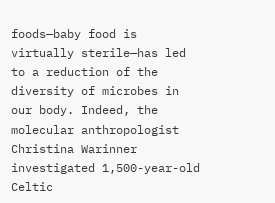foods—baby food is virtually sterile—has led to a reduction of the diversity of microbes in our body. Indeed, the molecular anthropologist Christina Warinner investigated 1,500-year-old Celtic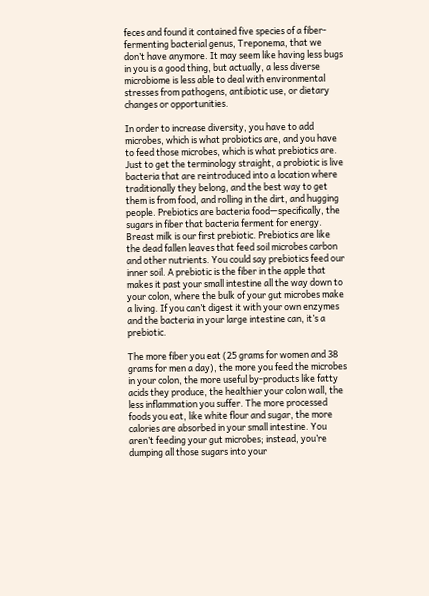feces and found it contained five species of a fiber-fermenting bacterial genus, Treponema, that we don’t have anymore. It may seem like having less bugs in you is a good thing, but actually, a less diverse microbiome is less able to deal with environmental stresses from pathogens, antibiotic use, or dietary changes or opportunities.

In order to increase diversity, you have to add microbes, which is what probiotics are, and you have to feed those microbes, which is what prebiotics are. Just to get the terminology straight, a probiotic is live bacteria that are reintroduced into a location where traditionally they belong, and the best way to get them is from food, and rolling in the dirt, and hugging people. Prebiotics are bacteria food—specifically, the sugars in fiber that bacteria ferment for energy. Breast milk is our first prebiotic. Prebiotics are like the dead fallen leaves that feed soil microbes carbon and other nutrients. You could say prebiotics feed our inner soil. A prebiotic is the fiber in the apple that makes it past your small intestine all the way down to your colon, where the bulk of your gut microbes make a living. If you can’t digest it with your own enzymes and the bacteria in your large intestine can, it’s a prebiotic.

The more fiber you eat (25 grams for women and 38 grams for men a day), the more you feed the microbes in your colon, the more useful by-products like fatty acids they produce, the healthier your colon wall, the less inflammation you suffer. The more processed foods you eat, like white flour and sugar, the more calories are absorbed in your small intestine. You aren’t feeding your gut microbes; instead, you’re dumping all those sugars into your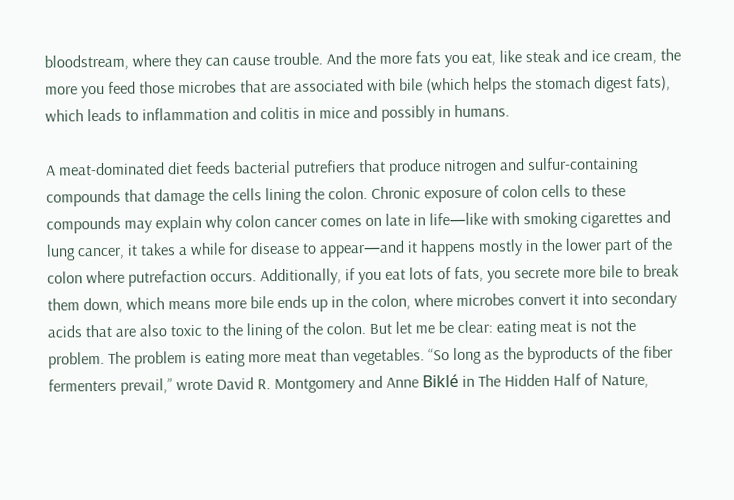bloodstream, where they can cause trouble. And the more fats you eat, like steak and ice cream, the more you feed those microbes that are associated with bile (which helps the stomach digest fats), which leads to inflammation and colitis in mice and possibly in humans.

A meat-dominated diet feeds bacterial putrefiers that produce nitrogen and sulfur-containing compounds that damage the cells lining the colon. Chronic exposure of colon cells to these compounds may explain why colon cancer comes on late in life—like with smoking cigarettes and lung cancer, it takes a while for disease to appear—and it happens mostly in the lower part of the colon where putrefaction occurs. Additionally, if you eat lots of fats, you secrete more bile to break them down, which means more bile ends up in the colon, where microbes convert it into secondary acids that are also toxic to the lining of the colon. But let me be clear: eating meat is not the problem. The problem is eating more meat than vegetables. “So long as the byproducts of the fiber fermenters prevail,” wrote David R. Montgomery and Anne Biklé in The Hidden Half of Nature,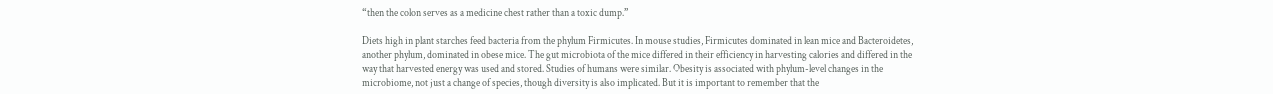“then the colon serves as a medicine chest rather than a toxic dump.”

Diets high in plant starches feed bacteria from the phylum Firmicutes. In mouse studies, Firmicutes dominated in lean mice and Bacteroidetes, another phylum, dominated in obese mice. The gut microbiota of the mice differed in their efficiency in harvesting calories and differed in the way that harvested energy was used and stored. Studies of humans were similar. Obesity is associated with phylum-level changes in the microbiome, not just a change of species, though diversity is also implicated. But it is important to remember that the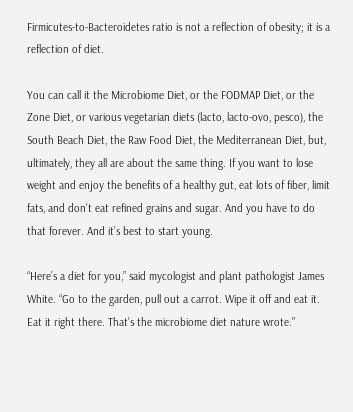Firmicutes-to-Bacteroidetes ratio is not a reflection of obesity; it is a reflection of diet.

You can call it the Microbiome Diet, or the FODMAP Diet, or the Zone Diet, or various vegetarian diets (lacto, lacto-ovo, pesco), the South Beach Diet, the Raw Food Diet, the Mediterranean Diet, but, ultimately, they all are about the same thing. If you want to lose weight and enjoy the benefits of a healthy gut, eat lots of fiber, limit fats, and don’t eat refined grains and sugar. And you have to do that forever. And it’s best to start young.

“Here’s a diet for you,” said mycologist and plant pathologist James White. “Go to the garden, pull out a carrot. Wipe it off and eat it. Eat it right there. That’s the microbiome diet nature wrote.”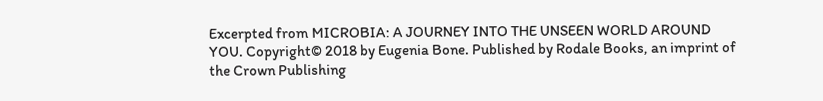Excerpted from MICROBIA: A JOURNEY INTO THE UNSEEN WORLD AROUND YOU. Copyright© 2018 by Eugenia Bone. Published by Rodale Books, an imprint of the Crown Publishing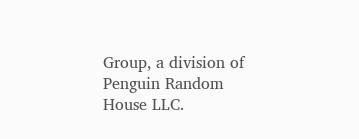Group, a division of Penguin Random House LLC.